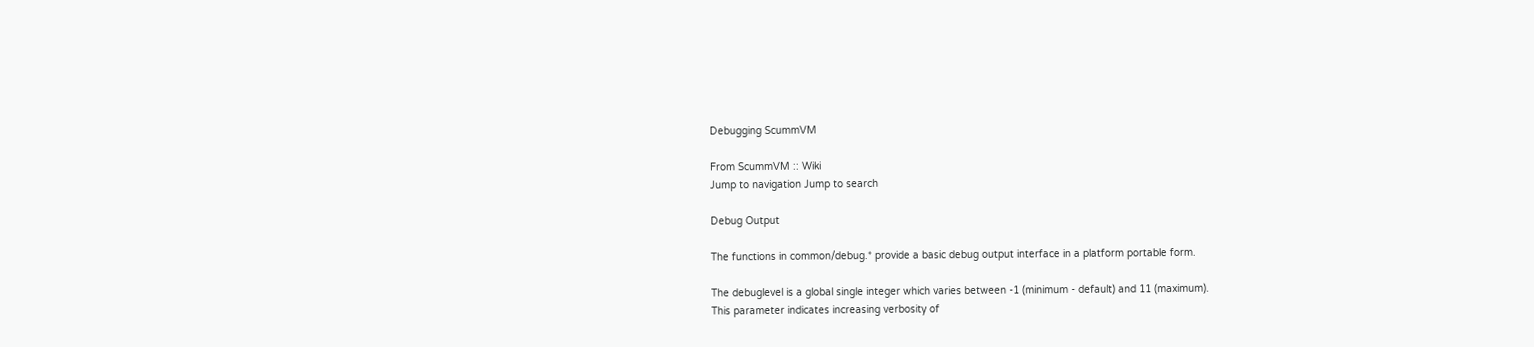Debugging ScummVM

From ScummVM :: Wiki
Jump to navigation Jump to search

Debug Output

The functions in common/debug.* provide a basic debug output interface in a platform portable form.

The debuglevel is a global single integer which varies between -1 (minimum - default) and 11 (maximum).
This parameter indicates increasing verbosity of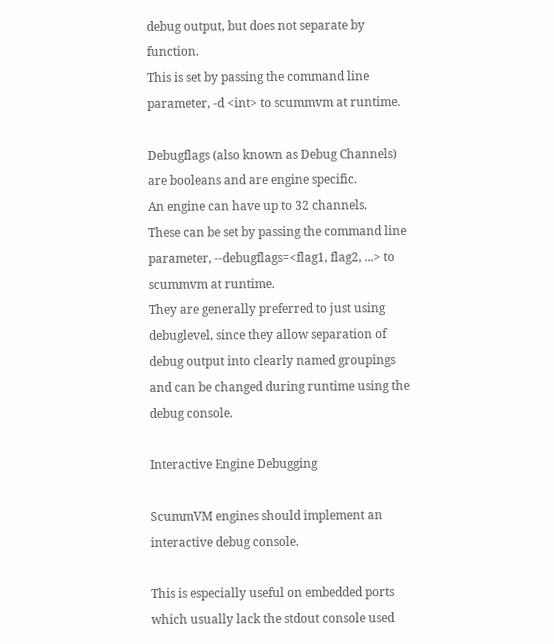debug output, but does not separate by function.
This is set by passing the command line parameter, -d <int> to scummvm at runtime.

Debugflags (also known as Debug Channels) are booleans and are engine specific.
An engine can have up to 32 channels.
These can be set by passing the command line parameter, --debugflags=<flag1, flag2, ...> to scummvm at runtime.
They are generally preferred to just using debuglevel, since they allow separation of debug output into clearly named groupings and can be changed during runtime using the debug console.

Interactive Engine Debugging

ScummVM engines should implement an interactive debug console.

This is especially useful on embedded ports which usually lack the stdout console used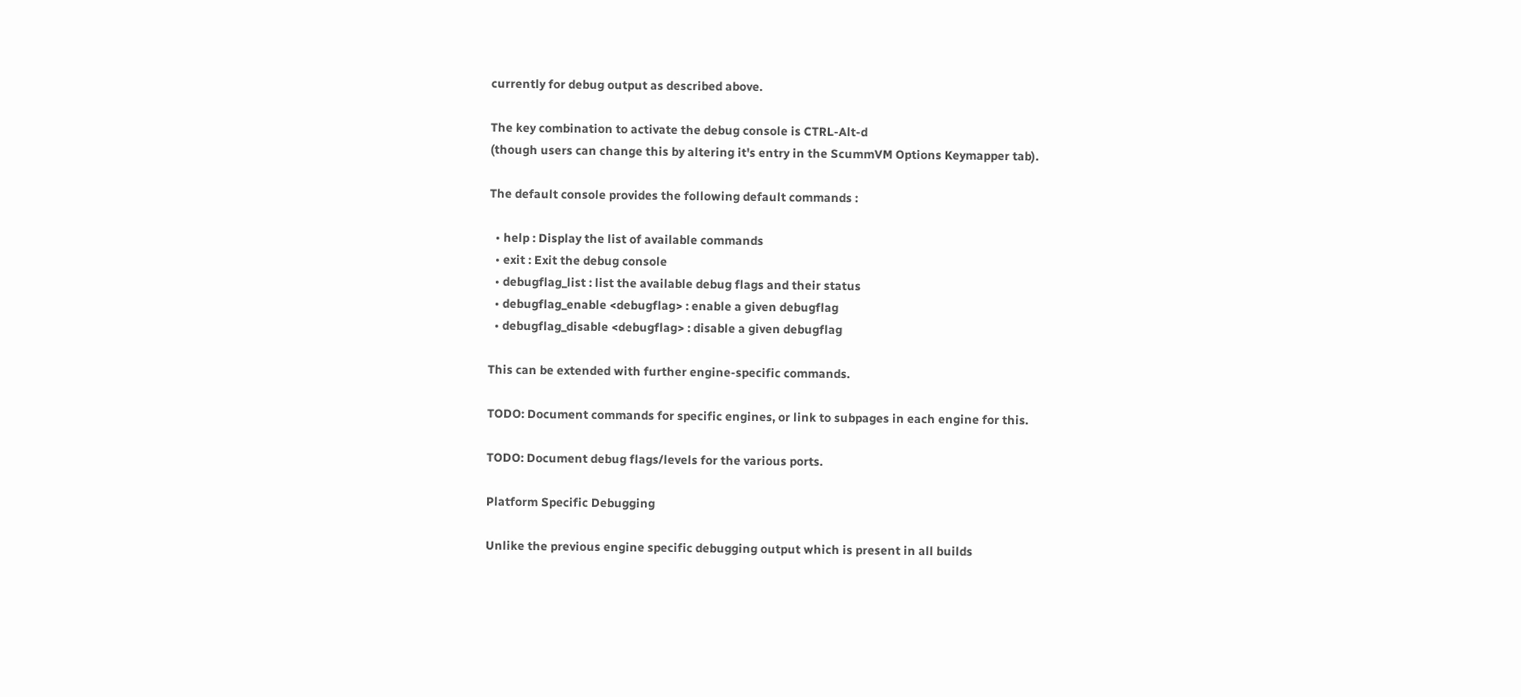currently for debug output as described above.

The key combination to activate the debug console is CTRL-Alt-d
(though users can change this by altering it's entry in the ScummVM Options Keymapper tab).

The default console provides the following default commands :

  • help : Display the list of available commands
  • exit : Exit the debug console
  • debugflag_list : list the available debug flags and their status
  • debugflag_enable <debugflag> : enable a given debugflag
  • debugflag_disable <debugflag> : disable a given debugflag

This can be extended with further engine-specific commands.

TODO: Document commands for specific engines, or link to subpages in each engine for this.

TODO: Document debug flags/levels for the various ports.

Platform Specific Debugging

Unlike the previous engine specific debugging output which is present in all builds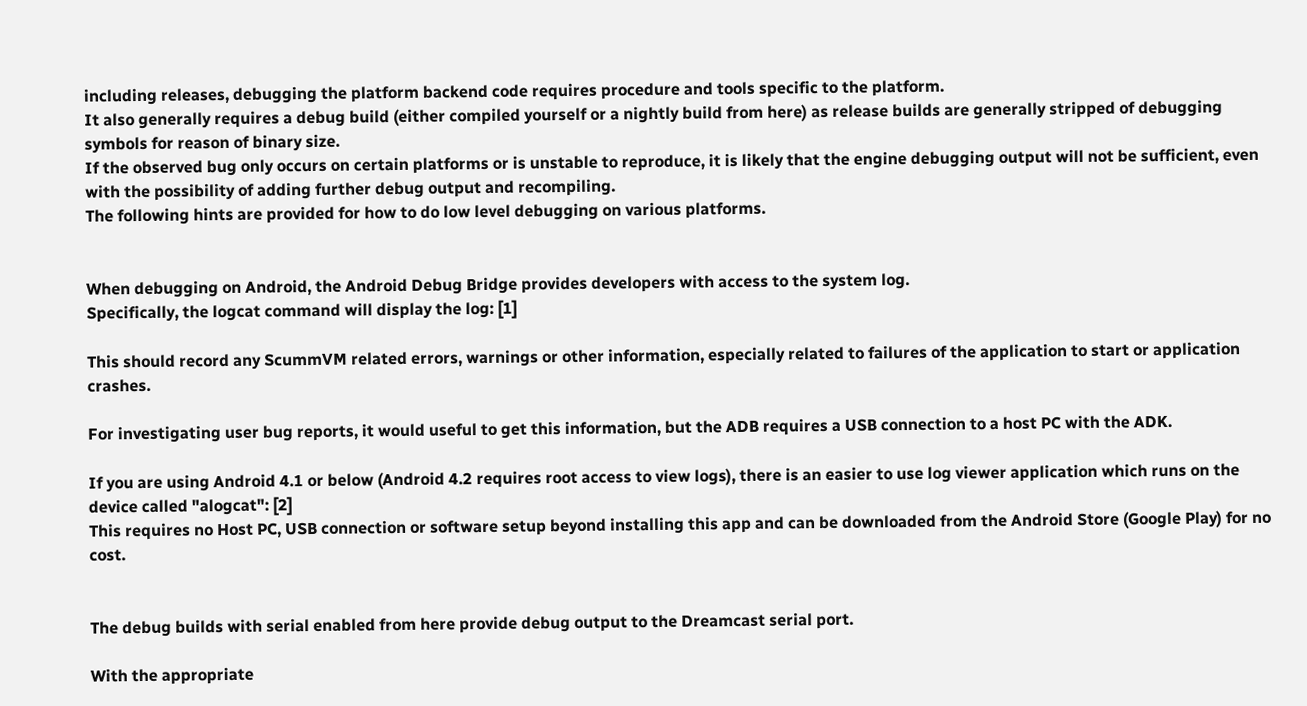including releases, debugging the platform backend code requires procedure and tools specific to the platform.
It also generally requires a debug build (either compiled yourself or a nightly build from here) as release builds are generally stripped of debugging symbols for reason of binary size.
If the observed bug only occurs on certain platforms or is unstable to reproduce, it is likely that the engine debugging output will not be sufficient, even with the possibility of adding further debug output and recompiling.
The following hints are provided for how to do low level debugging on various platforms.


When debugging on Android, the Android Debug Bridge provides developers with access to the system log.
Specifically, the logcat command will display the log: [1]

This should record any ScummVM related errors, warnings or other information, especially related to failures of the application to start or application crashes.

For investigating user bug reports, it would useful to get this information, but the ADB requires a USB connection to a host PC with the ADK.

If you are using Android 4.1 or below (Android 4.2 requires root access to view logs), there is an easier to use log viewer application which runs on the device called "alogcat": [2]
This requires no Host PC, USB connection or software setup beyond installing this app and can be downloaded from the Android Store (Google Play) for no cost.


The debug builds with serial enabled from here provide debug output to the Dreamcast serial port.

With the appropriate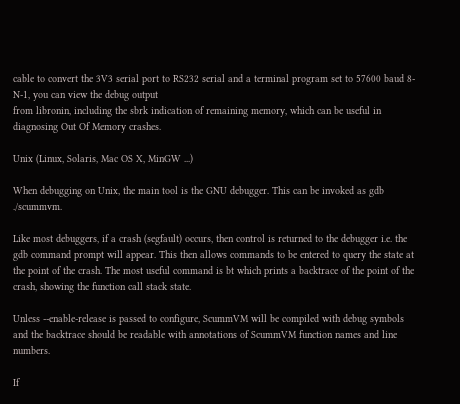cable to convert the 3V3 serial port to RS232 serial and a terminal program set to 57600 baud 8-N-1, you can view the debug output
from libronin, including the sbrk indication of remaining memory, which can be useful in diagnosing Out Of Memory crashes.

Unix (Linux, Solaris, Mac OS X, MinGW ...)

When debugging on Unix, the main tool is the GNU debugger. This can be invoked as gdb ./scummvm.

Like most debuggers, if a crash (segfault) occurs, then control is returned to the debugger i.e. the gdb command prompt will appear. This then allows commands to be entered to query the state at the point of the crash. The most useful command is bt which prints a backtrace of the point of the crash, showing the function call stack state.

Unless --enable-release is passed to configure, ScummVM will be compiled with debug symbols and the backtrace should be readable with annotations of ScummVM function names and line numbers.

If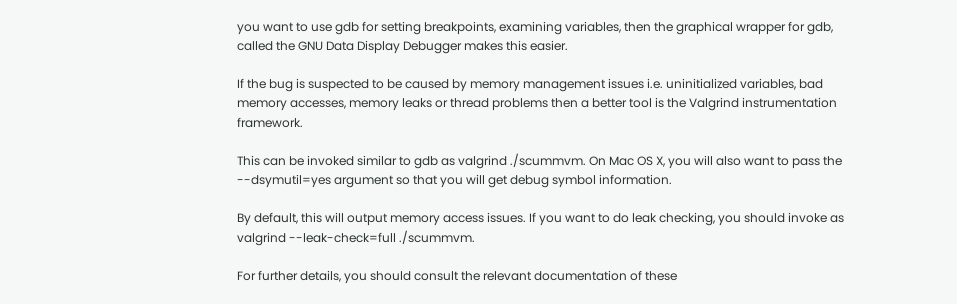you want to use gdb for setting breakpoints, examining variables, then the graphical wrapper for gdb, called the GNU Data Display Debugger makes this easier.

If the bug is suspected to be caused by memory management issues i.e. uninitialized variables, bad memory accesses, memory leaks or thread problems then a better tool is the Valgrind instrumentation framework.

This can be invoked similar to gdb as valgrind ./scummvm. On Mac OS X, you will also want to pass the --dsymutil=yes argument so that you will get debug symbol information.

By default, this will output memory access issues. If you want to do leak checking, you should invoke as valgrind --leak-check=full ./scummvm.

For further details, you should consult the relevant documentation of these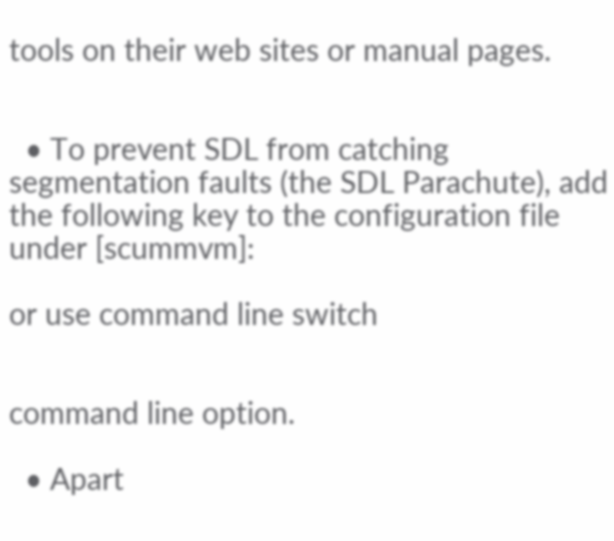tools on their web sites or manual pages.


  • To prevent SDL from catching segmentation faults (the SDL Parachute), add the following key to the configuration file under [scummvm]:

or use command line switch


command line option.

  • Apart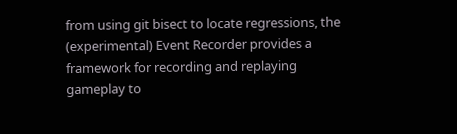from using git bisect to locate regressions, the (experimental) Event Recorder provides a framework for recording and replaying gameplay to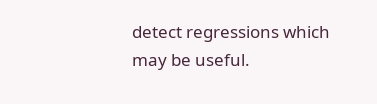detect regressions which may be useful.